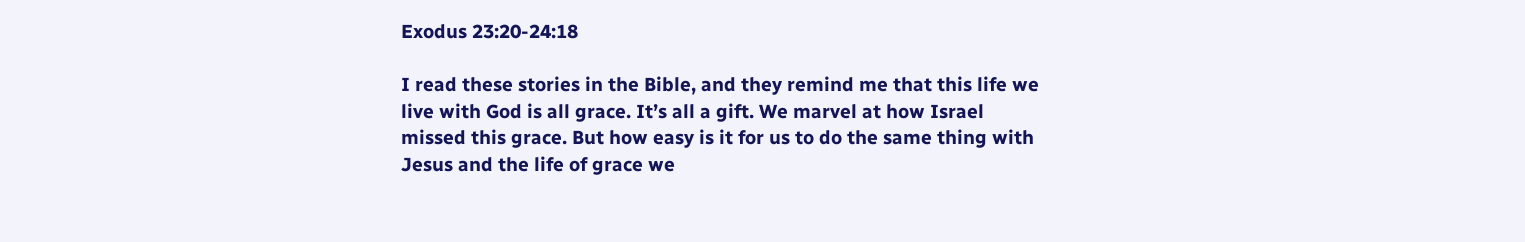Exodus 23:20-24:18

I read these stories in the Bible, and they remind me that this life we live with God is all grace. It’s all a gift. We marvel at how Israel missed this grace. But how easy is it for us to do the same thing with Jesus and the life of grace we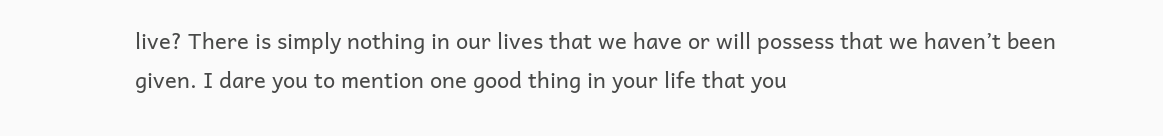live? There is simply nothing in our lives that we have or will possess that we haven’t been given. I dare you to mention one good thing in your life that you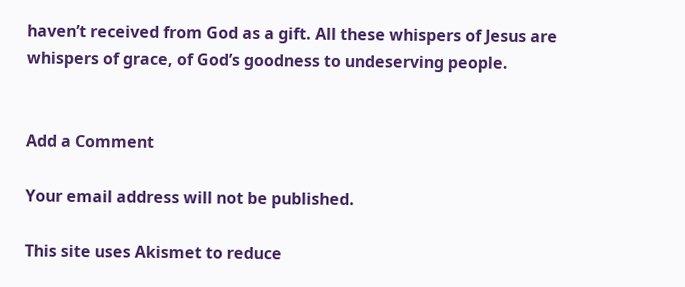haven’t received from God as a gift. All these whispers of Jesus are whispers of grace, of God’s goodness to undeserving people.


Add a Comment

Your email address will not be published.

This site uses Akismet to reduce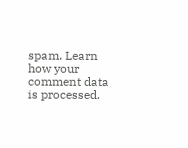spam. Learn how your comment data is processed.